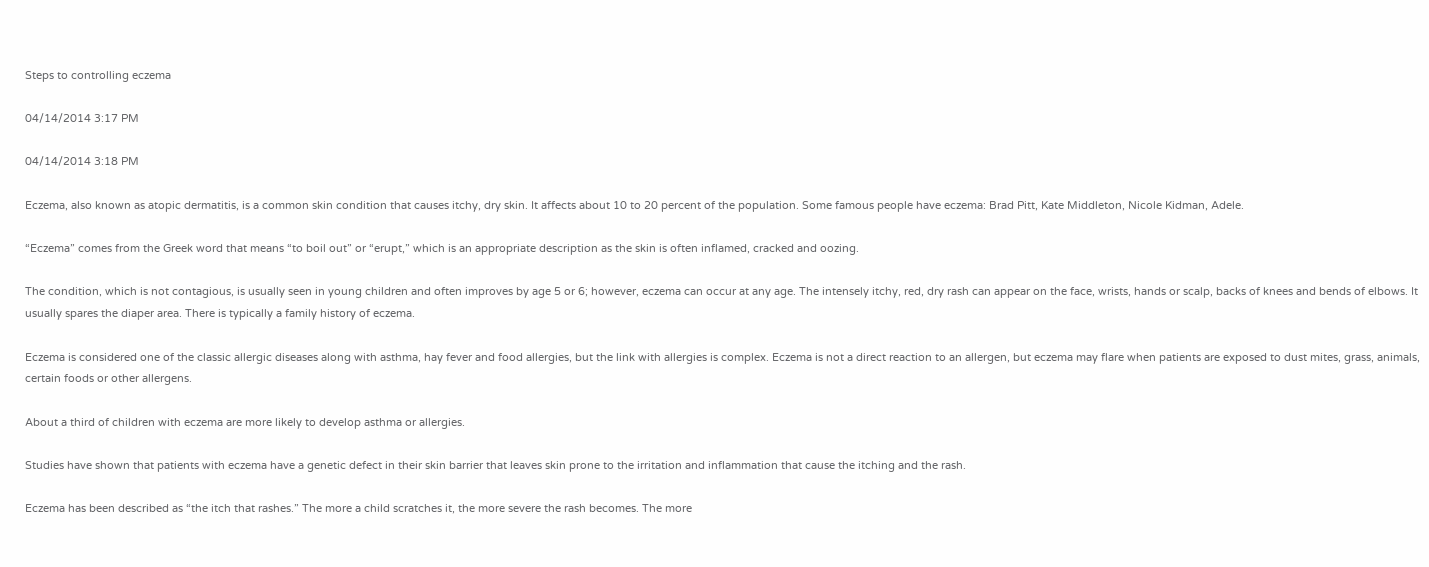Steps to controlling eczema

04/14/2014 3:17 PM

04/14/2014 3:18 PM

Eczema, also known as atopic dermatitis, is a common skin condition that causes itchy, dry skin. It affects about 10 to 20 percent of the population. Some famous people have eczema: Brad Pitt, Kate Middleton, Nicole Kidman, Adele.

“Eczema” comes from the Greek word that means “to boil out” or “erupt,” which is an appropriate description as the skin is often inflamed, cracked and oozing.

The condition, which is not contagious, is usually seen in young children and often improves by age 5 or 6; however, eczema can occur at any age. The intensely itchy, red, dry rash can appear on the face, wrists, hands or scalp, backs of knees and bends of elbows. It usually spares the diaper area. There is typically a family history of eczema.

Eczema is considered one of the classic allergic diseases along with asthma, hay fever and food allergies, but the link with allergies is complex. Eczema is not a direct reaction to an allergen, but eczema may flare when patients are exposed to dust mites, grass, animals, certain foods or other allergens.

About a third of children with eczema are more likely to develop asthma or allergies.

Studies have shown that patients with eczema have a genetic defect in their skin barrier that leaves skin prone to the irritation and inflammation that cause the itching and the rash.

Eczema has been described as “the itch that rashes.” The more a child scratches it, the more severe the rash becomes. The more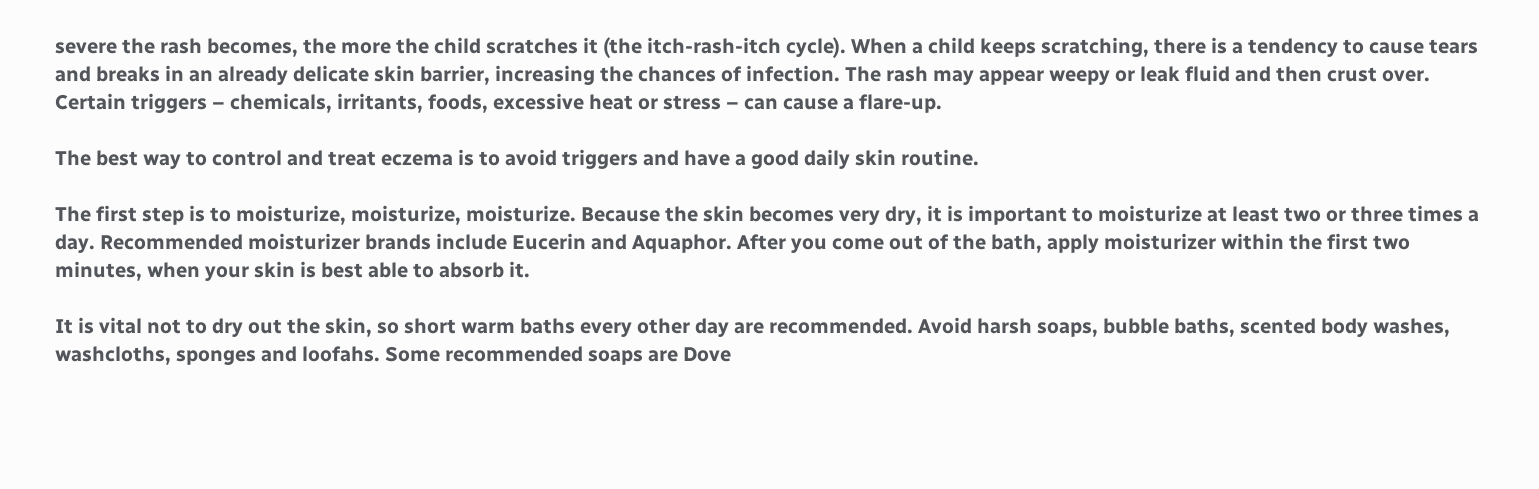severe the rash becomes, the more the child scratches it (the itch-rash-itch cycle). When a child keeps scratching, there is a tendency to cause tears and breaks in an already delicate skin barrier, increasing the chances of infection. The rash may appear weepy or leak fluid and then crust over. Certain triggers – chemicals, irritants, foods, excessive heat or stress – can cause a flare-up.

The best way to control and treat eczema is to avoid triggers and have a good daily skin routine.

The first step is to moisturize, moisturize, moisturize. Because the skin becomes very dry, it is important to moisturize at least two or three times a day. Recommended moisturizer brands include Eucerin and Aquaphor. After you come out of the bath, apply moisturizer within the first two minutes, when your skin is best able to absorb it.

It is vital not to dry out the skin, so short warm baths every other day are recommended. Avoid harsh soaps, bubble baths, scented body washes, washcloths, sponges and loofahs. Some recommended soaps are Dove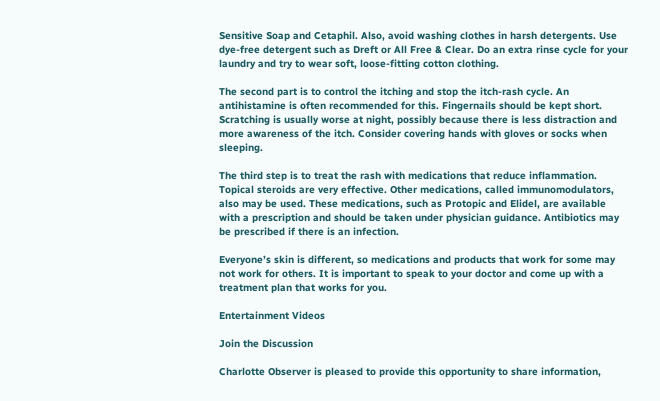Sensitive Soap and Cetaphil. Also, avoid washing clothes in harsh detergents. Use dye-free detergent such as Dreft or All Free & Clear. Do an extra rinse cycle for your laundry and try to wear soft, loose-fitting cotton clothing.

The second part is to control the itching and stop the itch-rash cycle. An antihistamine is often recommended for this. Fingernails should be kept short. Scratching is usually worse at night, possibly because there is less distraction and more awareness of the itch. Consider covering hands with gloves or socks when sleeping.

The third step is to treat the rash with medications that reduce inflammation. Topical steroids are very effective. Other medications, called immunomodulators, also may be used. These medications, such as Protopic and Elidel, are available with a prescription and should be taken under physician guidance. Antibiotics may be prescribed if there is an infection.

Everyone’s skin is different, so medications and products that work for some may not work for others. It is important to speak to your doctor and come up with a treatment plan that works for you.

Entertainment Videos

Join the Discussion

Charlotte Observer is pleased to provide this opportunity to share information,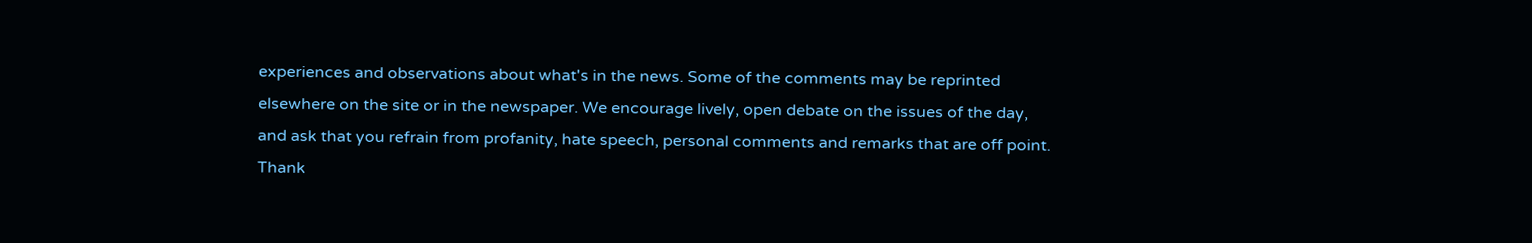experiences and observations about what's in the news. Some of the comments may be reprinted elsewhere on the site or in the newspaper. We encourage lively, open debate on the issues of the day, and ask that you refrain from profanity, hate speech, personal comments and remarks that are off point. Thank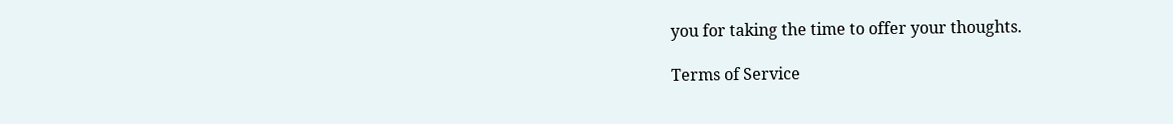you for taking the time to offer your thoughts.

Terms of Service